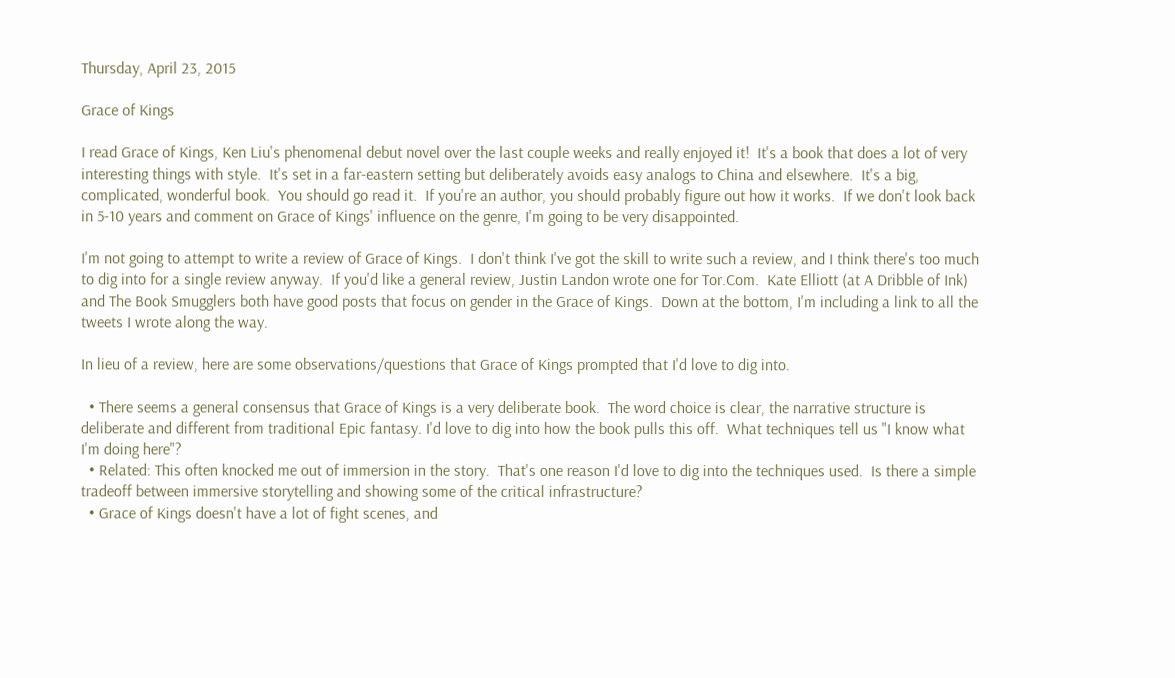Thursday, April 23, 2015

Grace of Kings

I read Grace of Kings, Ken Liu's phenomenal debut novel over the last couple weeks and really enjoyed it!  It's a book that does a lot of very interesting things with style.  It's set in a far-eastern setting but deliberately avoids easy analogs to China and elsewhere.  It's a big, complicated, wonderful book.  You should go read it.  If you're an author, you should probably figure out how it works.  If we don't look back in 5-10 years and comment on Grace of Kings' influence on the genre, I'm going to be very disappointed.

I'm not going to attempt to write a review of Grace of Kings.  I don't think I've got the skill to write such a review, and I think there's too much to dig into for a single review anyway.  If you'd like a general review, Justin Landon wrote one for Tor.Com.  Kate Elliott (at A Dribble of Ink) and The Book Smugglers both have good posts that focus on gender in the Grace of Kings.  Down at the bottom, I'm including a link to all the tweets I wrote along the way.

In lieu of a review, here are some observations/questions that Grace of Kings prompted that I'd love to dig into.

  • There seems a general consensus that Grace of Kings is a very deliberate book.  The word choice is clear, the narrative structure is deliberate and different from traditional Epic fantasy. I'd love to dig into how the book pulls this off.  What techniques tell us "I know what I'm doing here"?
  • Related: This often knocked me out of immersion in the story.  That's one reason I'd love to dig into the techniques used.  Is there a simple tradeoff between immersive storytelling and showing some of the critical infrastructure?
  • Grace of Kings doesn't have a lot of fight scenes, and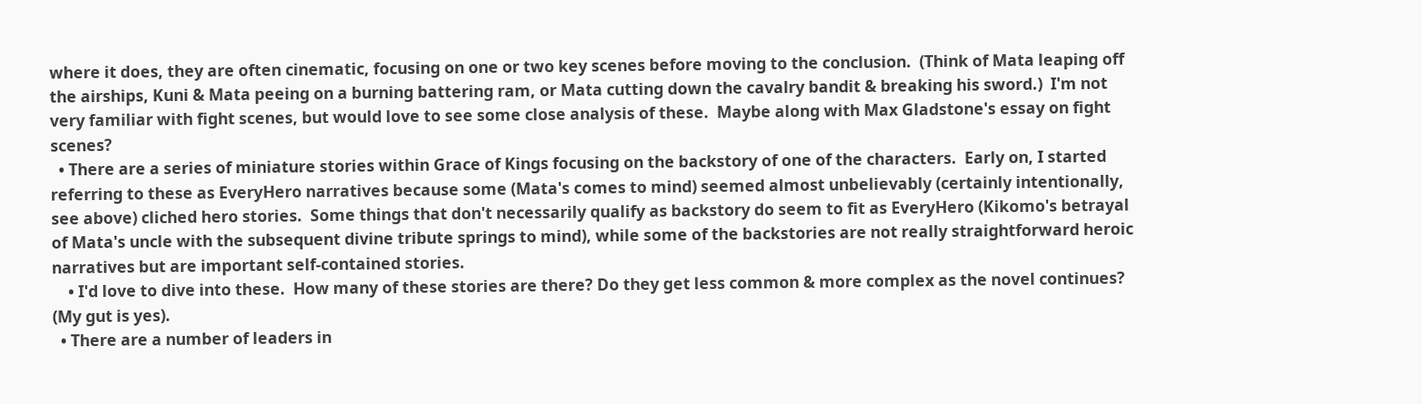where it does, they are often cinematic, focusing on one or two key scenes before moving to the conclusion.  (Think of Mata leaping off the airships, Kuni & Mata peeing on a burning battering ram, or Mata cutting down the cavalry bandit & breaking his sword.)  I'm not very familiar with fight scenes, but would love to see some close analysis of these.  Maybe along with Max Gladstone's essay on fight scenes?
  • There are a series of miniature stories within Grace of Kings focusing on the backstory of one of the characters.  Early on, I started referring to these as EveryHero narratives because some (Mata's comes to mind) seemed almost unbelievably (certainly intentionally, see above) cliched hero stories.  Some things that don't necessarily qualify as backstory do seem to fit as EveryHero (Kikomo's betrayal of Mata's uncle with the subsequent divine tribute springs to mind), while some of the backstories are not really straightforward heroic narratives but are important self-contained stories.
    • I'd love to dive into these.  How many of these stories are there? Do they get less common & more complex as the novel continues? (My gut is yes).
  • There are a number of leaders in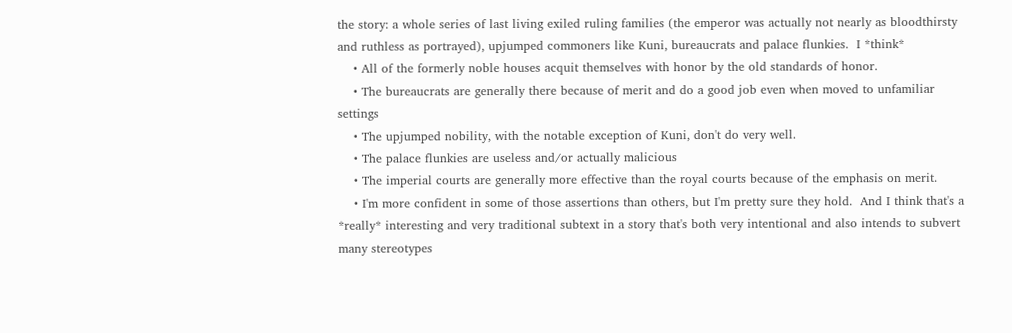the story: a whole series of last living exiled ruling families (the emperor was actually not nearly as bloodthirsty and ruthless as portrayed), upjumped commoners like Kuni, bureaucrats and palace flunkies.  I *think*
    • All of the formerly noble houses acquit themselves with honor by the old standards of honor.
    • The bureaucrats are generally there because of merit and do a good job even when moved to unfamiliar settings
    • The upjumped nobility, with the notable exception of Kuni, don't do very well.
    • The palace flunkies are useless and/or actually malicious
    • The imperial courts are generally more effective than the royal courts because of the emphasis on merit.
    • I'm more confident in some of those assertions than others, but I'm pretty sure they hold.  And I think that's a *really* interesting and very traditional subtext in a story that's both very intentional and also intends to subvert many stereotypes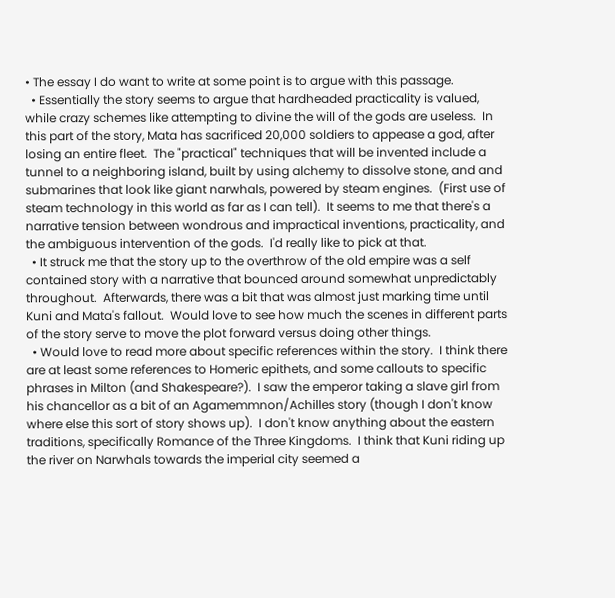• The essay I do want to write at some point is to argue with this passage.
  • Essentially the story seems to argue that hardheaded practicality is valued, while crazy schemes like attempting to divine the will of the gods are useless.  In this part of the story, Mata has sacrificed 20,000 soldiers to appease a god, after losing an entire fleet.  The "practical" techniques that will be invented include a tunnel to a neighboring island, built by using alchemy to dissolve stone, and and submarines that look like giant narwhals, powered by steam engines.  (First use of steam technology in this world as far as I can tell).  It seems to me that there's a narrative tension between wondrous and impractical inventions, practicality, and the ambiguous intervention of the gods.  I'd really like to pick at that.
  • It struck me that the story up to the overthrow of the old empire was a self contained story with a narrative that bounced around somewhat unpredictably throughout.  Afterwards, there was a bit that was almost just marking time until Kuni and Mata's fallout.  Would love to see how much the scenes in different parts of the story serve to move the plot forward versus doing other things.
  • Would love to read more about specific references within the story.  I think there are at least some references to Homeric epithets, and some callouts to specific phrases in Milton (and Shakespeare?).  I saw the emperor taking a slave girl from his chancellor as a bit of an Agamemmnon/Achilles story (though I don't know where else this sort of story shows up).  I don't know anything about the eastern traditions, specifically Romance of the Three Kingdoms.  I think that Kuni riding up the river on Narwhals towards the imperial city seemed a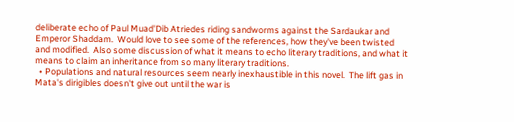deliberate echo of Paul Muad'Dib Atriedes riding sandworms against the Sardaukar and Emperor Shaddam.  Would love to see some of the references, how they've been twisted and modified.  Also some discussion of what it means to echo literary traditions, and what it means to claim an inheritance from so many literary traditions.
  • Populations and natural resources seem nearly inexhaustible in this novel.  The lift gas in Mata's dirigibles doesn't give out until the war is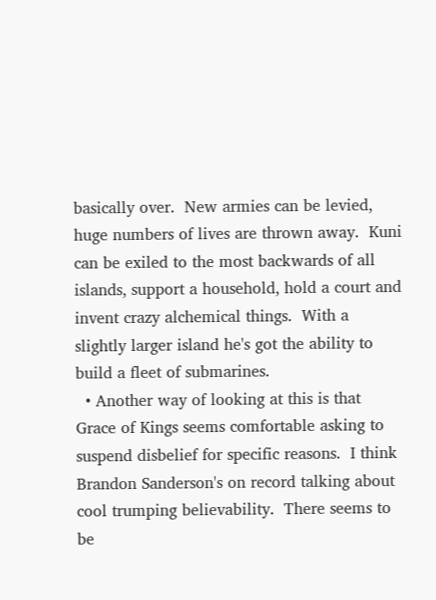basically over.  New armies can be levied, huge numbers of lives are thrown away.  Kuni can be exiled to the most backwards of all islands, support a household, hold a court and invent crazy alchemical things.  With a slightly larger island he's got the ability to build a fleet of submarines.
  • Another way of looking at this is that Grace of Kings seems comfortable asking to suspend disbelief for specific reasons.  I think Brandon Sanderson's on record talking about cool trumping believability.  There seems to be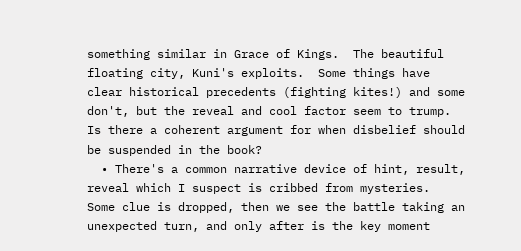something similar in Grace of Kings.  The beautiful floating city, Kuni's exploits.  Some things have clear historical precedents (fighting kites!) and some don't, but the reveal and cool factor seem to trump.  Is there a coherent argument for when disbelief should be suspended in the book?
  • There's a common narrative device of hint, result, reveal which I suspect is cribbed from mysteries.  Some clue is dropped, then we see the battle taking an unexpected turn, and only after is the key moment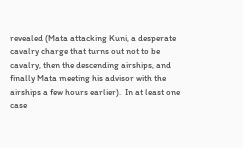revealed (Mata attacking Kuni, a desperate cavalry charge that turns out not to be cavalry, then the descending airships, and finally Mata meeting his advisor with the airships a few hours earlier).  In at least one case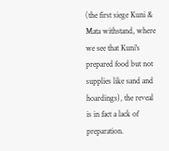(the first siege Kuni & Mata withstand, where we see that Kuni's prepared food but not supplies like sand and hoardings), the reveal is in fact a lack of preparation.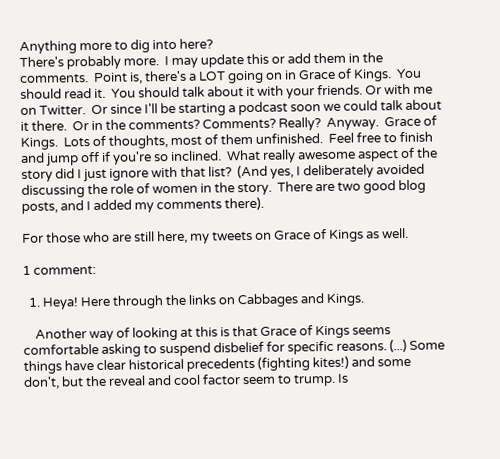Anything more to dig into here?
There's probably more.  I may update this or add them in the comments.  Point is, there's a LOT going on in Grace of Kings.  You should read it.  You should talk about it with your friends. Or with me on Twitter.  Or since I'll be starting a podcast soon we could talk about it there.  Or in the comments? Comments? Really?  Anyway.  Grace of Kings.  Lots of thoughts, most of them unfinished.  Feel free to finish and jump off if you're so inclined.  What really awesome aspect of the story did I just ignore with that list?  (And yes, I deliberately avoided discussing the role of women in the story.  There are two good blog posts, and I added my comments there).

For those who are still here, my tweets on Grace of Kings as well.

1 comment:

  1. Heya! Here through the links on Cabbages and Kings.

    Another way of looking at this is that Grace of Kings seems comfortable asking to suspend disbelief for specific reasons. (...) Some things have clear historical precedents (fighting kites!) and some don't, but the reveal and cool factor seem to trump. Is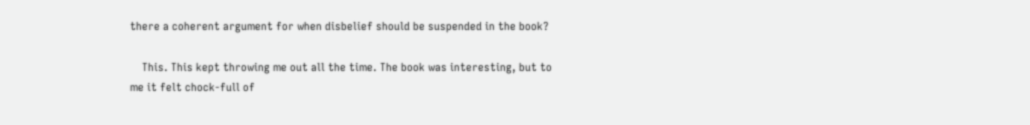there a coherent argument for when disbelief should be suspended in the book?

    This. This kept throwing me out all the time. The book was interesting, but to me it felt chock-full of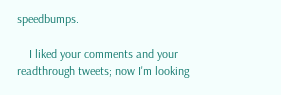speedbumps.

    I liked your comments and your readthrough tweets; now I'm looking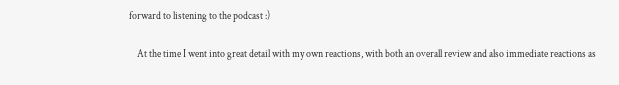forward to listening to the podcast :)

    At the time I went into great detail with my own reactions, with both an overall review and also immediate reactions as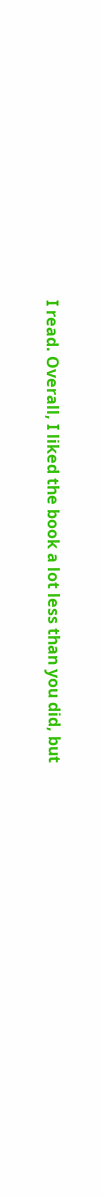I read. Overall, I liked the book a lot less than you did, but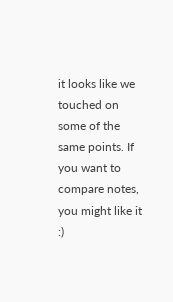it looks like we touched on some of the same points. If you want to compare notes, you might like it :)